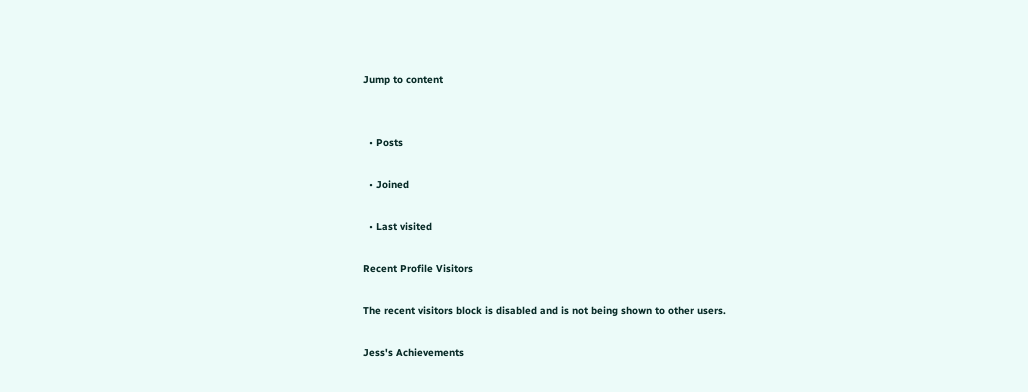Jump to content


  • Posts

  • Joined

  • Last visited

Recent Profile Visitors

The recent visitors block is disabled and is not being shown to other users.

Jess's Achievements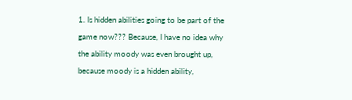1. Is hidden abilities going to be part of the game now??? Because, I have no idea why the ability moody was even brought up, because moody is a hidden ability,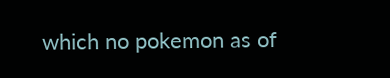which no pokemon as of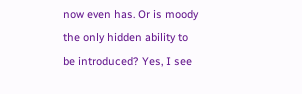now even has. Or is moody the only hidden ability to be introduced? Yes, I see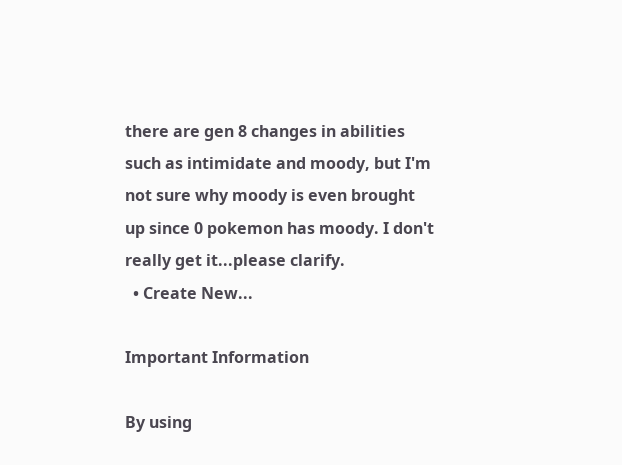there are gen 8 changes in abilities such as intimidate and moody, but I'm not sure why moody is even brought up since 0 pokemon has moody. I don't really get it...please clarify.
  • Create New...

Important Information

By using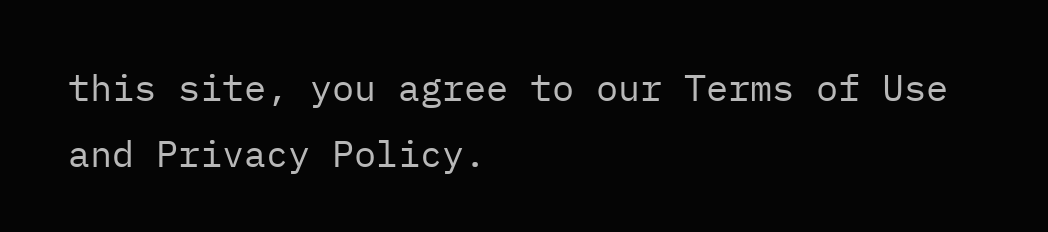this site, you agree to our Terms of Use and Privacy Policy.